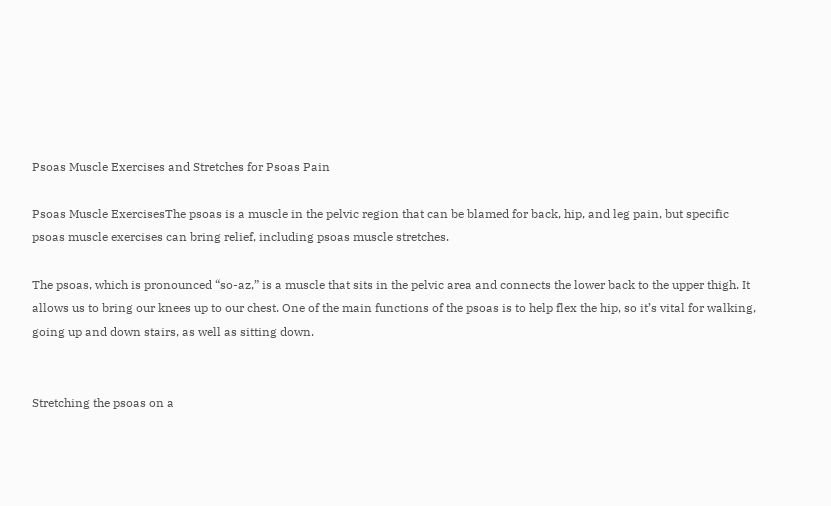Psoas Muscle Exercises and Stretches for Psoas Pain

Psoas Muscle ExercisesThe psoas is a muscle in the pelvic region that can be blamed for back, hip, and leg pain, but specific psoas muscle exercises can bring relief, including psoas muscle stretches.

The psoas, which is pronounced “so-az,” is a muscle that sits in the pelvic area and connects the lower back to the upper thigh. It allows us to bring our knees up to our chest. One of the main functions of the psoas is to help flex the hip, so it’s vital for walking, going up and down stairs, as well as sitting down.


Stretching the psoas on a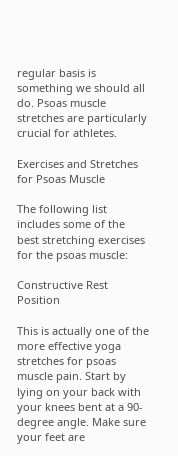regular basis is something we should all do. Psoas muscle stretches are particularly crucial for athletes.

Exercises and Stretches for Psoas Muscle

The following list includes some of the best stretching exercises for the psoas muscle:

Constructive Rest Position

This is actually one of the more effective yoga stretches for psoas muscle pain. Start by lying on your back with your knees bent at a 90-degree angle. Make sure your feet are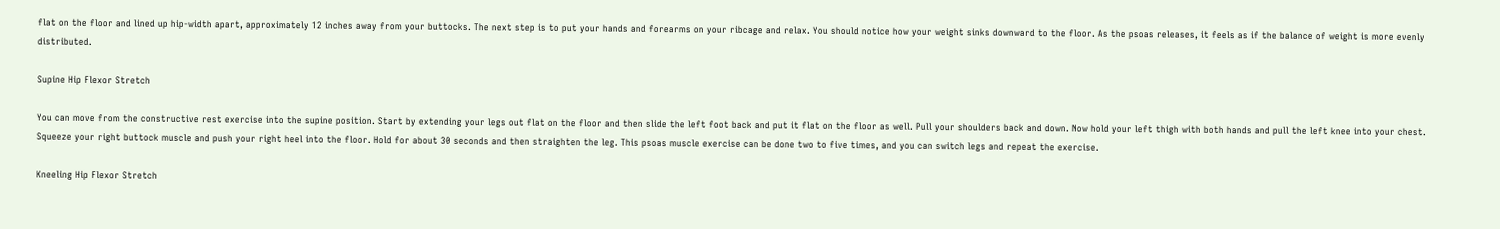flat on the floor and lined up hip-width apart, approximately 12 inches away from your buttocks. The next step is to put your hands and forearms on your ribcage and relax. You should notice how your weight sinks downward to the floor. As the psoas releases, it feels as if the balance of weight is more evenly distributed.

Supine Hip Flexor Stretch

You can move from the constructive rest exercise into the supine position. Start by extending your legs out flat on the floor and then slide the left foot back and put it flat on the floor as well. Pull your shoulders back and down. Now hold your left thigh with both hands and pull the left knee into your chest. Squeeze your right buttock muscle and push your right heel into the floor. Hold for about 30 seconds and then straighten the leg. This psoas muscle exercise can be done two to five times, and you can switch legs and repeat the exercise.

Kneeling Hip Flexor Stretch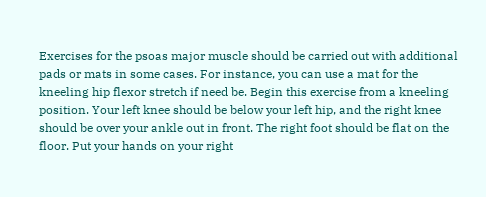Exercises for the psoas major muscle should be carried out with additional pads or mats in some cases. For instance, you can use a mat for the kneeling hip flexor stretch if need be. Begin this exercise from a kneeling position. Your left knee should be below your left hip, and the right knee should be over your ankle out in front. The right foot should be flat on the floor. Put your hands on your right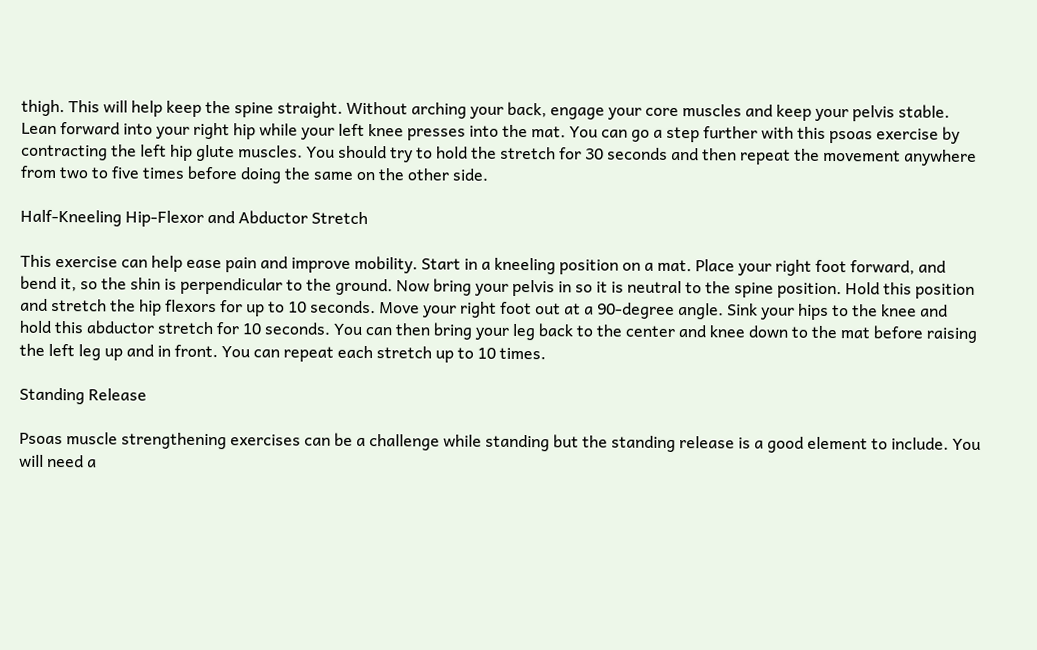thigh. This will help keep the spine straight. Without arching your back, engage your core muscles and keep your pelvis stable. Lean forward into your right hip while your left knee presses into the mat. You can go a step further with this psoas exercise by contracting the left hip glute muscles. You should try to hold the stretch for 30 seconds and then repeat the movement anywhere from two to five times before doing the same on the other side.

Half-Kneeling Hip-Flexor and Abductor Stretch

This exercise can help ease pain and improve mobility. Start in a kneeling position on a mat. Place your right foot forward, and bend it, so the shin is perpendicular to the ground. Now bring your pelvis in so it is neutral to the spine position. Hold this position and stretch the hip flexors for up to 10 seconds. Move your right foot out at a 90-degree angle. Sink your hips to the knee and hold this abductor stretch for 10 seconds. You can then bring your leg back to the center and knee down to the mat before raising the left leg up and in front. You can repeat each stretch up to 10 times.

Standing Release

Psoas muscle strengthening exercises can be a challenge while standing but the standing release is a good element to include. You will need a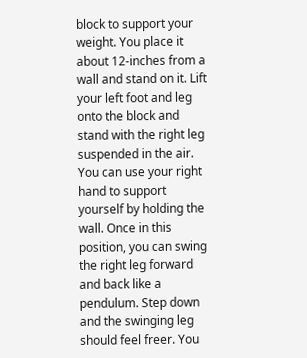block to support your weight. You place it about 12-inches from a wall and stand on it. Lift your left foot and leg onto the block and stand with the right leg suspended in the air. You can use your right hand to support yourself by holding the wall. Once in this position, you can swing the right leg forward and back like a pendulum. Step down and the swinging leg should feel freer. You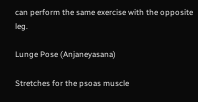can perform the same exercise with the opposite leg.

Lunge Pose (Anjaneyasana)

Stretches for the psoas muscle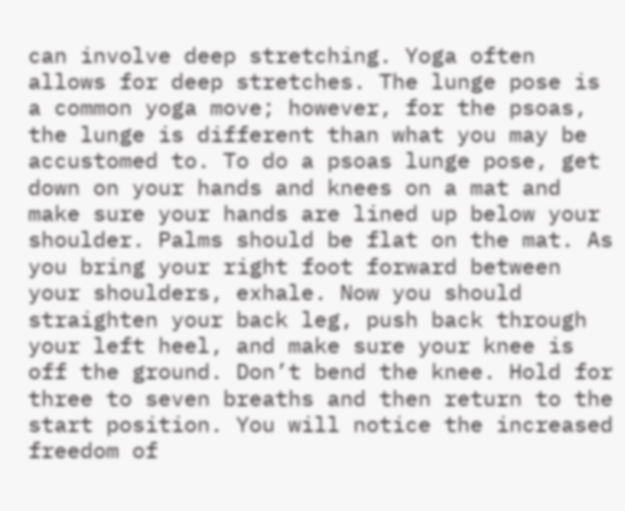can involve deep stretching. Yoga often allows for deep stretches. The lunge pose is a common yoga move; however, for the psoas, the lunge is different than what you may be accustomed to. To do a psoas lunge pose, get down on your hands and knees on a mat and make sure your hands are lined up below your shoulder. Palms should be flat on the mat. As you bring your right foot forward between your shoulders, exhale. Now you should straighten your back leg, push back through your left heel, and make sure your knee is off the ground. Don’t bend the knee. Hold for three to seven breaths and then return to the start position. You will notice the increased freedom of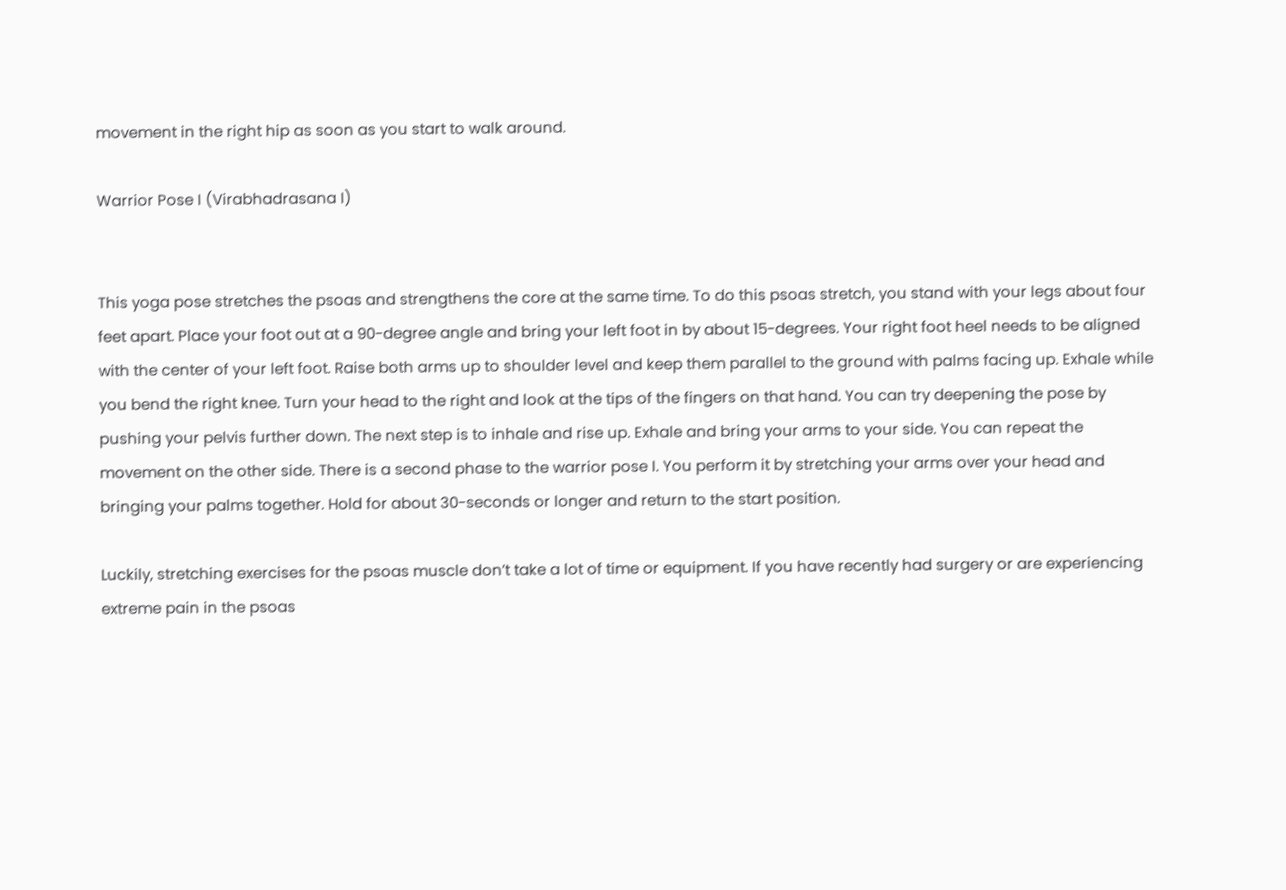movement in the right hip as soon as you start to walk around.

Warrior Pose I (Virabhadrasana I)


This yoga pose stretches the psoas and strengthens the core at the same time. To do this psoas stretch, you stand with your legs about four feet apart. Place your foot out at a 90-degree angle and bring your left foot in by about 15-degrees. Your right foot heel needs to be aligned with the center of your left foot. Raise both arms up to shoulder level and keep them parallel to the ground with palms facing up. Exhale while you bend the right knee. Turn your head to the right and look at the tips of the fingers on that hand. You can try deepening the pose by pushing your pelvis further down. The next step is to inhale and rise up. Exhale and bring your arms to your side. You can repeat the movement on the other side. There is a second phase to the warrior pose I. You perform it by stretching your arms over your head and bringing your palms together. Hold for about 30-seconds or longer and return to the start position.

Luckily, stretching exercises for the psoas muscle don’t take a lot of time or equipment. If you have recently had surgery or are experiencing extreme pain in the psoas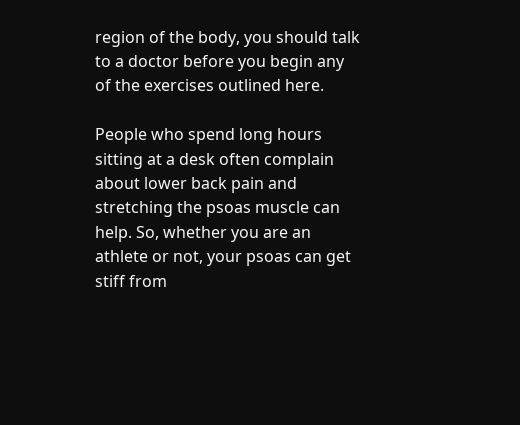region of the body, you should talk to a doctor before you begin any of the exercises outlined here.

People who spend long hours sitting at a desk often complain about lower back pain and stretching the psoas muscle can help. So, whether you are an athlete or not, your psoas can get stiff from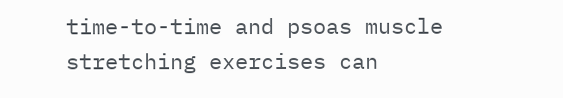time-to-time and psoas muscle stretching exercises can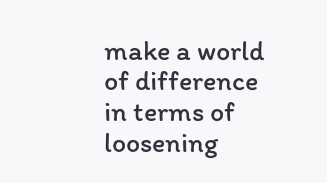make a world of difference in terms of loosening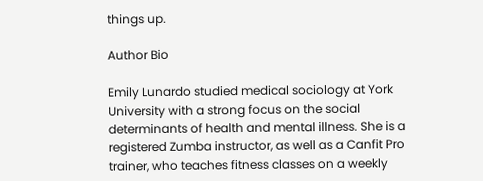things up.

Author Bio

Emily Lunardo studied medical sociology at York University with a strong focus on the social determinants of health and mental illness. She is a registered Zumba instructor, as well as a Canfit Pro trainer, who teaches fitness classes on a weekly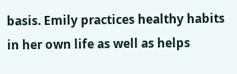basis. Emily practices healthy habits in her own life as well as helps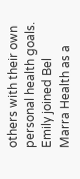others with their own personal health goals. Emily joined Bel Marra Health as a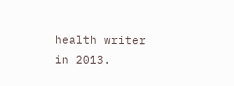health writer in 2013.